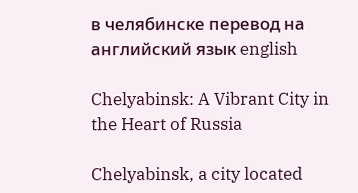в челябинске перевод на английский язык english

Chelyabinsk: A Vibrant City in the Heart of Russia

Chelyabinsk, a city located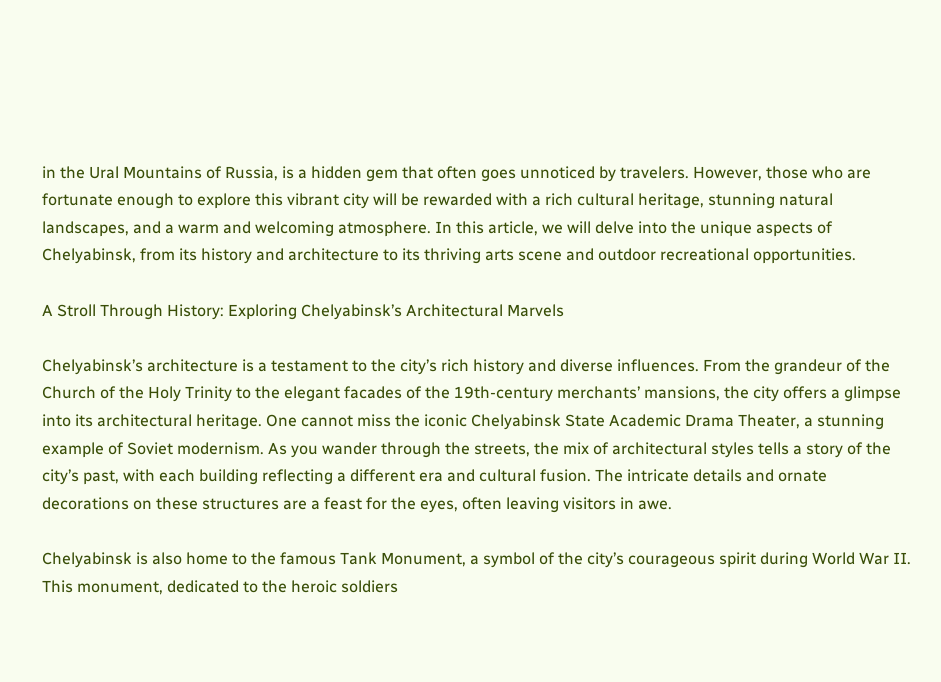in the Ural Mountains of Russia, is a hidden gem that often goes unnoticed by travelers. However, those who are fortunate enough to explore this vibrant city will be rewarded with a rich cultural heritage, stunning natural landscapes, and a warm and welcoming atmosphere. In this article, we will delve into the unique aspects of Chelyabinsk, from its history and architecture to its thriving arts scene and outdoor recreational opportunities.

A Stroll Through History: Exploring Chelyabinsk’s Architectural Marvels

Chelyabinsk’s architecture is a testament to the city’s rich history and diverse influences. From the grandeur of the Church of the Holy Trinity to the elegant facades of the 19th-century merchants’ mansions, the city offers a glimpse into its architectural heritage. One cannot miss the iconic Chelyabinsk State Academic Drama Theater, a stunning example of Soviet modernism. As you wander through the streets, the mix of architectural styles tells a story of the city’s past, with each building reflecting a different era and cultural fusion. The intricate details and ornate decorations on these structures are a feast for the eyes, often leaving visitors in awe.

Chelyabinsk is also home to the famous Tank Monument, a symbol of the city’s courageous spirit during World War II. This monument, dedicated to the heroic soldiers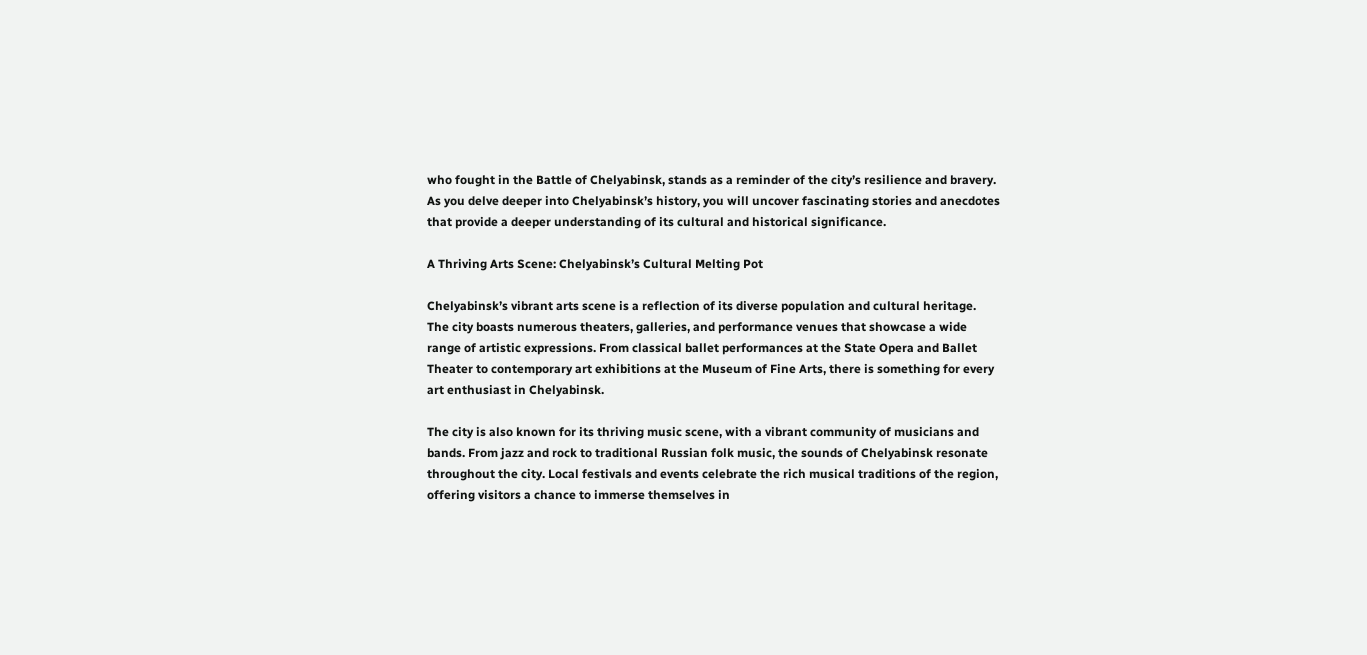who fought in the Battle of Chelyabinsk, stands as a reminder of the city’s resilience and bravery. As you delve deeper into Chelyabinsk’s history, you will uncover fascinating stories and anecdotes that provide a deeper understanding of its cultural and historical significance.

A Thriving Arts Scene: Chelyabinsk’s Cultural Melting Pot

Chelyabinsk’s vibrant arts scene is a reflection of its diverse population and cultural heritage. The city boasts numerous theaters, galleries, and performance venues that showcase a wide range of artistic expressions. From classical ballet performances at the State Opera and Ballet Theater to contemporary art exhibitions at the Museum of Fine Arts, there is something for every art enthusiast in Chelyabinsk.

The city is also known for its thriving music scene, with a vibrant community of musicians and bands. From jazz and rock to traditional Russian folk music, the sounds of Chelyabinsk resonate throughout the city. Local festivals and events celebrate the rich musical traditions of the region, offering visitors a chance to immerse themselves in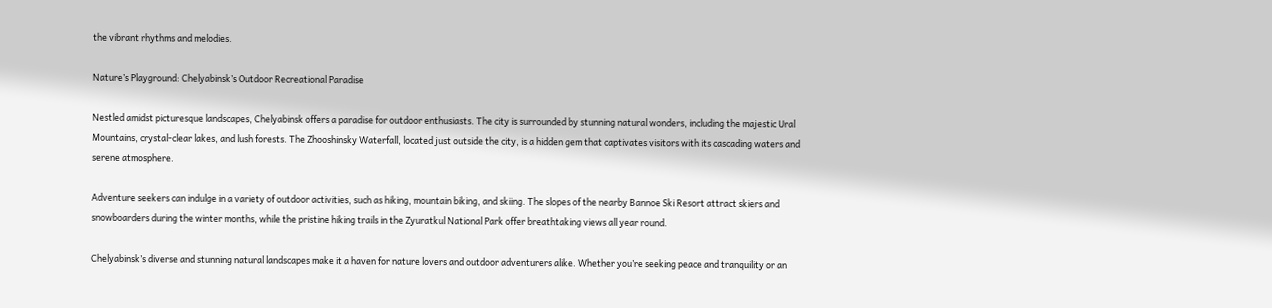the vibrant rhythms and melodies.

Nature’s Playground: Chelyabinsk’s Outdoor Recreational Paradise

Nestled amidst picturesque landscapes, Chelyabinsk offers a paradise for outdoor enthusiasts. The city is surrounded by stunning natural wonders, including the majestic Ural Mountains, crystal-clear lakes, and lush forests. The Zhooshinsky Waterfall, located just outside the city, is a hidden gem that captivates visitors with its cascading waters and serene atmosphere.

Adventure seekers can indulge in a variety of outdoor activities, such as hiking, mountain biking, and skiing. The slopes of the nearby Bannoe Ski Resort attract skiers and snowboarders during the winter months, while the pristine hiking trails in the Zyuratkul National Park offer breathtaking views all year round.

Chelyabinsk’s diverse and stunning natural landscapes make it a haven for nature lovers and outdoor adventurers alike. Whether you’re seeking peace and tranquility or an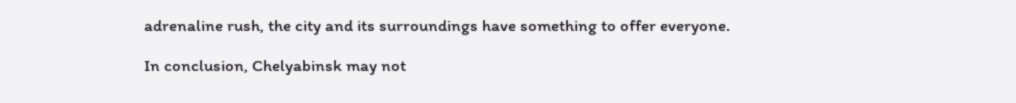adrenaline rush, the city and its surroundings have something to offer everyone.

In conclusion, Chelyabinsk may not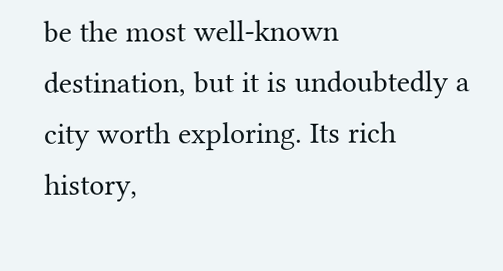be the most well-known destination, but it is undoubtedly a city worth exploring. Its rich history,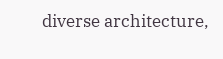diverse architecture,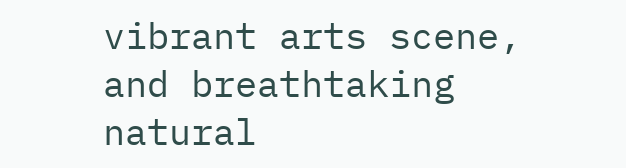vibrant arts scene, and breathtaking natural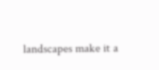landscapes make it a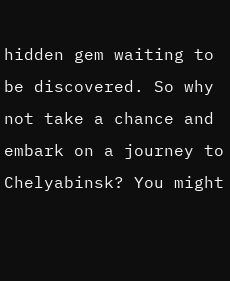hidden gem waiting to be discovered. So why not take a chance and embark on a journey to Chelyabinsk? You might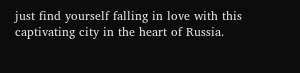just find yourself falling in love with this captivating city in the heart of Russia.